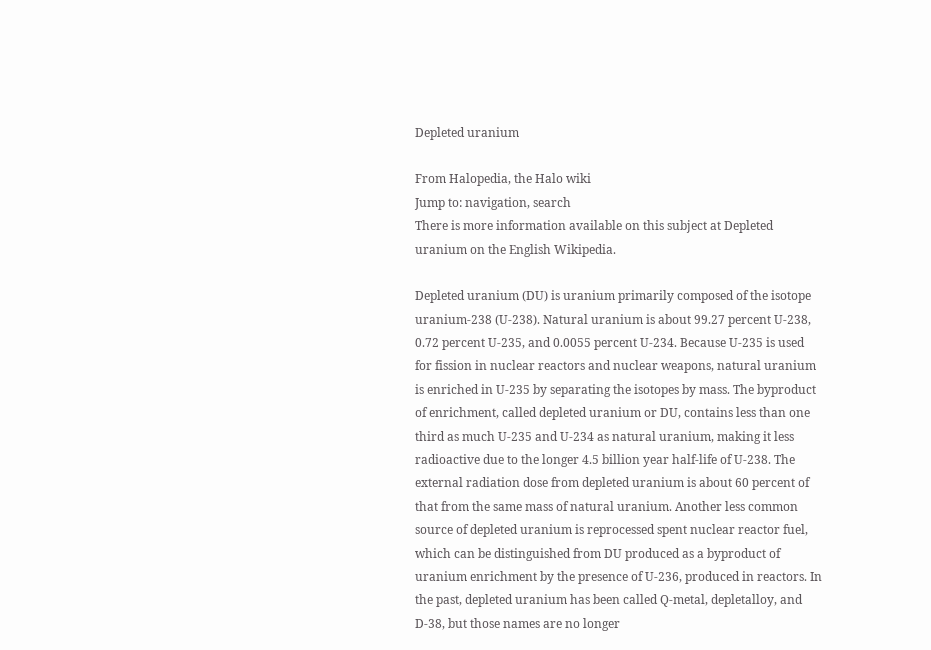Depleted uranium

From Halopedia, the Halo wiki
Jump to: navigation, search
There is more information available on this subject at Depleted uranium on the English Wikipedia.

Depleted uranium (DU) is uranium primarily composed of the isotope uranium-238 (U-238). Natural uranium is about 99.27 percent U-238, 0.72 percent U-235, and 0.0055 percent U-234. Because U-235 is used for fission in nuclear reactors and nuclear weapons, natural uranium is enriched in U-235 by separating the isotopes by mass. The byproduct of enrichment, called depleted uranium or DU, contains less than one third as much U-235 and U-234 as natural uranium, making it less radioactive due to the longer 4.5 billion year half-life of U-238. The external radiation dose from depleted uranium is about 60 percent of that from the same mass of natural uranium. Another less common source of depleted uranium is reprocessed spent nuclear reactor fuel, which can be distinguished from DU produced as a byproduct of uranium enrichment by the presence of U-236, produced in reactors. In the past, depleted uranium has been called Q-metal, depletalloy, and D-38, but those names are no longer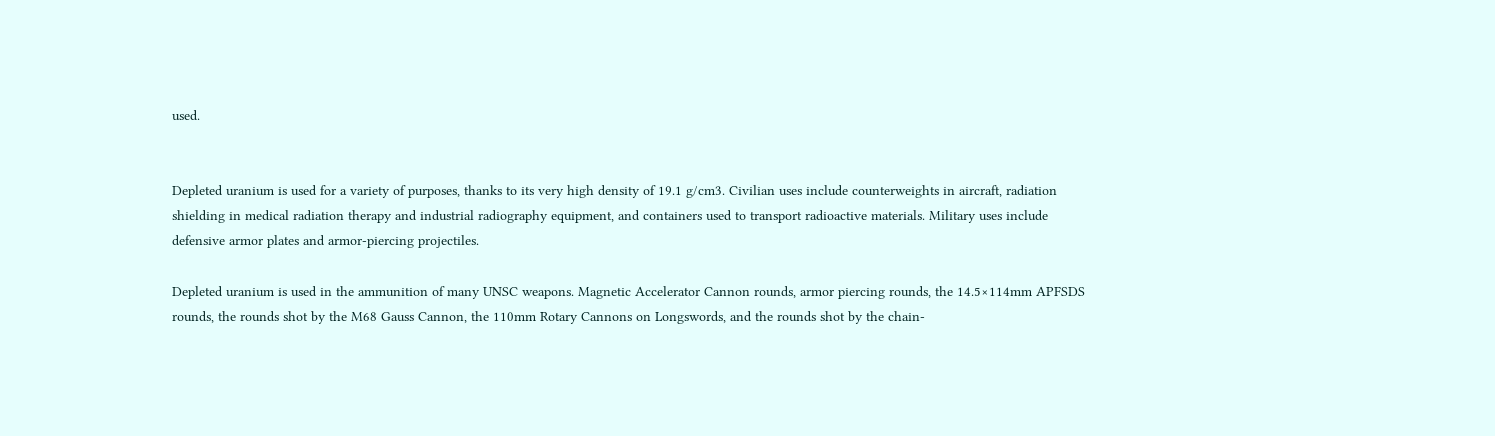used.


Depleted uranium is used for a variety of purposes, thanks to its very high density of 19.1 g/cm3. Civilian uses include counterweights in aircraft, radiation shielding in medical radiation therapy and industrial radiography equipment, and containers used to transport radioactive materials. Military uses include defensive armor plates and armor-piercing projectiles.

Depleted uranium is used in the ammunition of many UNSC weapons. Magnetic Accelerator Cannon rounds, armor piercing rounds, the 14.5×114mm APFSDS rounds, the rounds shot by the M68 Gauss Cannon, the 110mm Rotary Cannons on Longswords, and the rounds shot by the chain-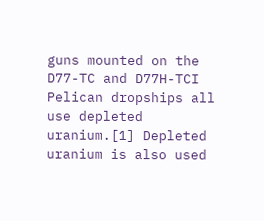guns mounted on the D77-TC and D77H-TCI Pelican dropships all use depleted uranium.[1] Depleted uranium is also used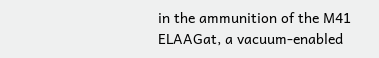in the ammunition of the M41 ELAAGat, a vacuum-enabled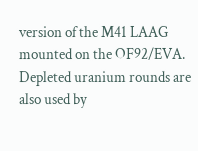version of the M41 LAAG mounted on the OF92/EVA. Depleted uranium rounds are also used by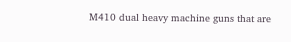M410 dual heavy machine guns that are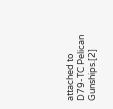attached to D79-TC Pelican Gunships.[2]